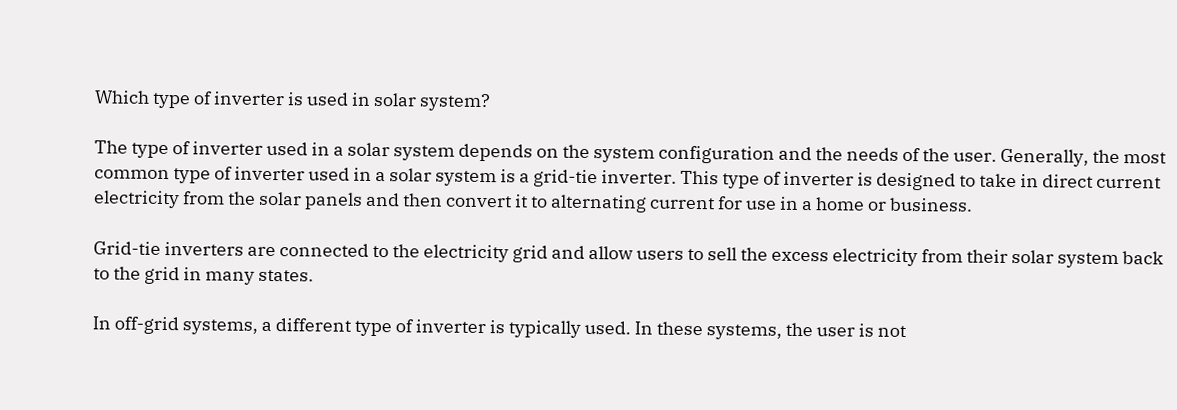Which type of inverter is used in solar system?

The type of inverter used in a solar system depends on the system configuration and the needs of the user. Generally, the most common type of inverter used in a solar system is a grid-tie inverter. This type of inverter is designed to take in direct current electricity from the solar panels and then convert it to alternating current for use in a home or business.

Grid-tie inverters are connected to the electricity grid and allow users to sell the excess electricity from their solar system back to the grid in many states.

In off-grid systems, a different type of inverter is typically used. In these systems, the user is not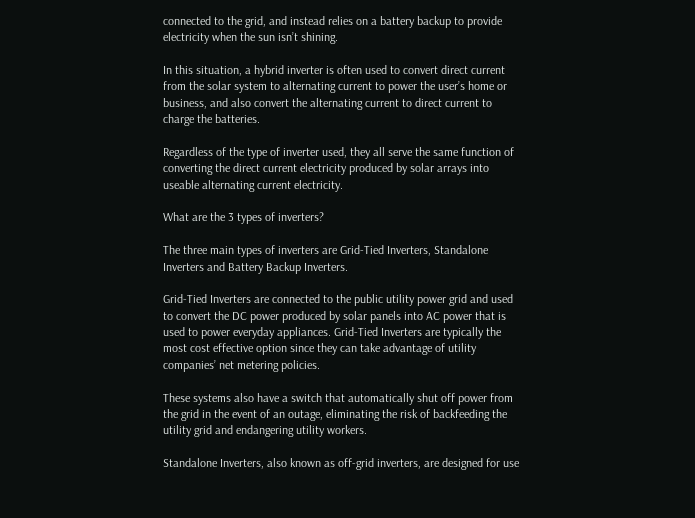connected to the grid, and instead relies on a battery backup to provide electricity when the sun isn’t shining.

In this situation, a hybrid inverter is often used to convert direct current from the solar system to alternating current to power the user’s home or business, and also convert the alternating current to direct current to charge the batteries.

Regardless of the type of inverter used, they all serve the same function of converting the direct current electricity produced by solar arrays into useable alternating current electricity.

What are the 3 types of inverters?

The three main types of inverters are Grid-Tied Inverters, Standalone Inverters and Battery Backup Inverters.

Grid-Tied Inverters are connected to the public utility power grid and used to convert the DC power produced by solar panels into AC power that is used to power everyday appliances. Grid-Tied Inverters are typically the most cost effective option since they can take advantage of utility companies’ net metering policies.

These systems also have a switch that automatically shut off power from the grid in the event of an outage, eliminating the risk of backfeeding the utility grid and endangering utility workers.

Standalone Inverters, also known as off-grid inverters, are designed for use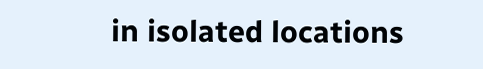in isolated locations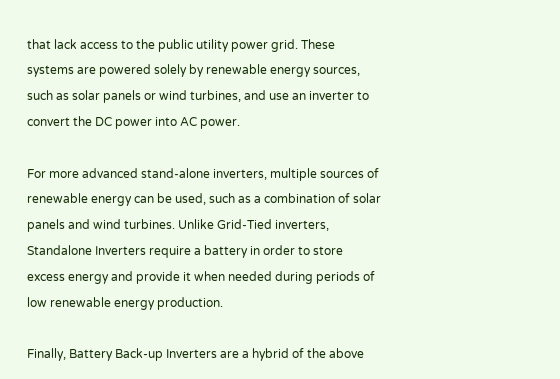that lack access to the public utility power grid. These systems are powered solely by renewable energy sources, such as solar panels or wind turbines, and use an inverter to convert the DC power into AC power.

For more advanced stand-alone inverters, multiple sources of renewable energy can be used, such as a combination of solar panels and wind turbines. Unlike Grid-Tied inverters, Standalone Inverters require a battery in order to store excess energy and provide it when needed during periods of low renewable energy production.

Finally, Battery Back-up Inverters are a hybrid of the above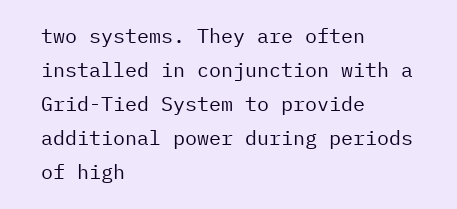two systems. They are often installed in conjunction with a Grid-Tied System to provide additional power during periods of high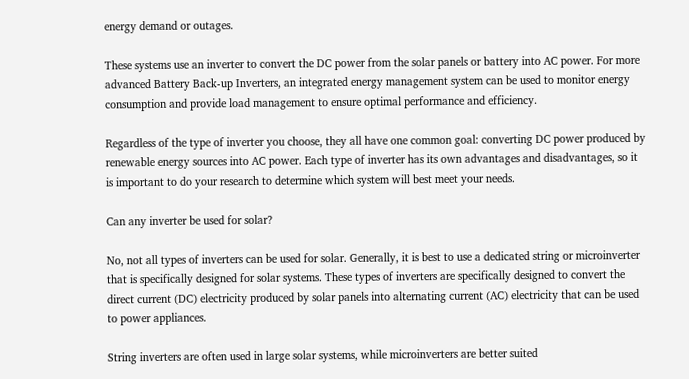energy demand or outages.

These systems use an inverter to convert the DC power from the solar panels or battery into AC power. For more advanced Battery Back-up Inverters, an integrated energy management system can be used to monitor energy consumption and provide load management to ensure optimal performance and efficiency.

Regardless of the type of inverter you choose, they all have one common goal: converting DC power produced by renewable energy sources into AC power. Each type of inverter has its own advantages and disadvantages, so it is important to do your research to determine which system will best meet your needs.

Can any inverter be used for solar?

No, not all types of inverters can be used for solar. Generally, it is best to use a dedicated string or microinverter that is specifically designed for solar systems. These types of inverters are specifically designed to convert the direct current (DC) electricity produced by solar panels into alternating current (AC) electricity that can be used to power appliances.

String inverters are often used in large solar systems, while microinverters are better suited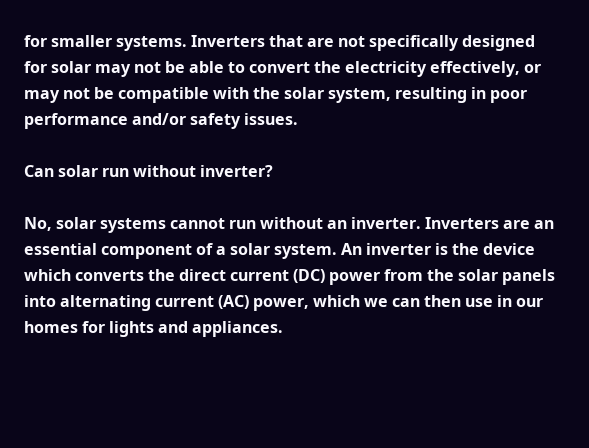for smaller systems. Inverters that are not specifically designed for solar may not be able to convert the electricity effectively, or may not be compatible with the solar system, resulting in poor performance and/or safety issues.

Can solar run without inverter?

No, solar systems cannot run without an inverter. Inverters are an essential component of a solar system. An inverter is the device which converts the direct current (DC) power from the solar panels into alternating current (AC) power, which we can then use in our homes for lights and appliances.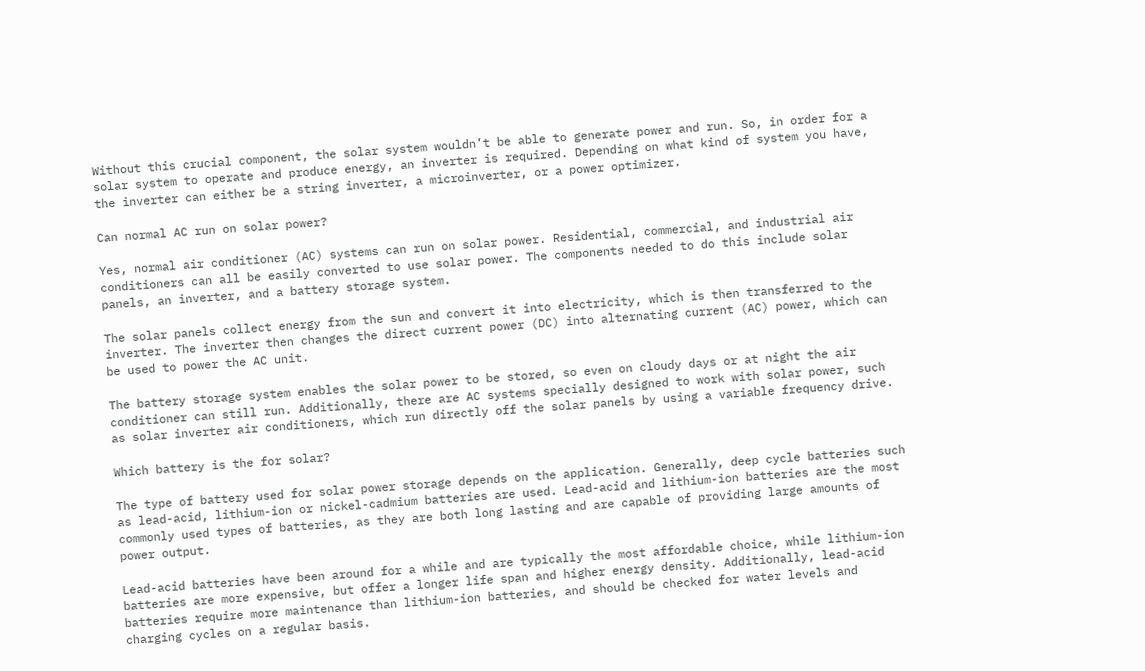Without this crucial component, the solar system wouldn’t be able to generate power and run. So, in order for a solar system to operate and produce energy, an inverter is required. Depending on what kind of system you have, the inverter can either be a string inverter, a microinverter, or a power optimizer.

Can normal AC run on solar power?

Yes, normal air conditioner (AC) systems can run on solar power. Residential, commercial, and industrial air conditioners can all be easily converted to use solar power. The components needed to do this include solar panels, an inverter, and a battery storage system.

The solar panels collect energy from the sun and convert it into electricity, which is then transferred to the inverter. The inverter then changes the direct current power (DC) into alternating current (AC) power, which can be used to power the AC unit.

The battery storage system enables the solar power to be stored, so even on cloudy days or at night the air conditioner can still run. Additionally, there are AC systems specially designed to work with solar power, such as solar inverter air conditioners, which run directly off the solar panels by using a variable frequency drive.

Which battery is the for solar?

The type of battery used for solar power storage depends on the application. Generally, deep cycle batteries such as lead-acid, lithium-ion or nickel-cadmium batteries are used. Lead-acid and lithium-ion batteries are the most commonly used types of batteries, as they are both long lasting and are capable of providing large amounts of power output.

Lead-acid batteries have been around for a while and are typically the most affordable choice, while lithium-ion batteries are more expensive, but offer a longer life span and higher energy density. Additionally, lead-acid batteries require more maintenance than lithium-ion batteries, and should be checked for water levels and charging cycles on a regular basis.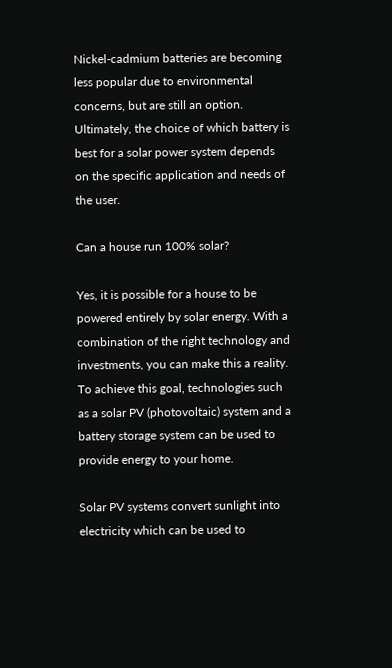Nickel-cadmium batteries are becoming less popular due to environmental concerns, but are still an option. Ultimately, the choice of which battery is best for a solar power system depends on the specific application and needs of the user.

Can a house run 100% solar?

Yes, it is possible for a house to be powered entirely by solar energy. With a combination of the right technology and investments, you can make this a reality. To achieve this goal, technologies such as a solar PV (photovoltaic) system and a battery storage system can be used to provide energy to your home.

Solar PV systems convert sunlight into electricity which can be used to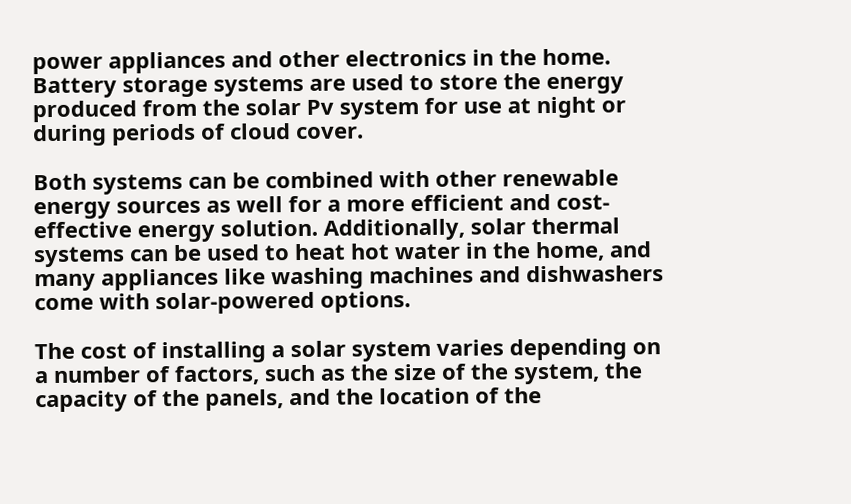power appliances and other electronics in the home. Battery storage systems are used to store the energy produced from the solar Pv system for use at night or during periods of cloud cover.

Both systems can be combined with other renewable energy sources as well for a more efficient and cost-effective energy solution. Additionally, solar thermal systems can be used to heat hot water in the home, and many appliances like washing machines and dishwashers come with solar-powered options.

The cost of installing a solar system varies depending on a number of factors, such as the size of the system, the capacity of the panels, and the location of the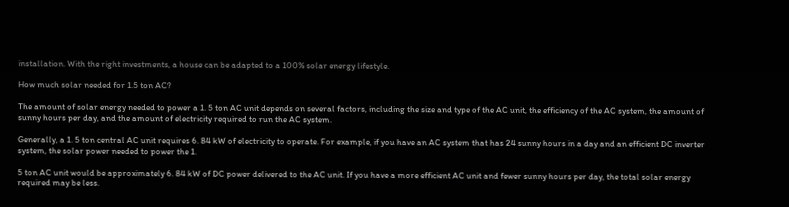installation. With the right investments, a house can be adapted to a 100% solar energy lifestyle.

How much solar needed for 1.5 ton AC?

The amount of solar energy needed to power a 1. 5 ton AC unit depends on several factors, including the size and type of the AC unit, the efficiency of the AC system, the amount of sunny hours per day, and the amount of electricity required to run the AC system.

Generally, a 1. 5 ton central AC unit requires 6. 84 kW of electricity to operate. For example, if you have an AC system that has 24 sunny hours in a day and an efficient DC inverter system, the solar power needed to power the 1.

5 ton AC unit would be approximately 6. 84 kW of DC power delivered to the AC unit. If you have a more efficient AC unit and fewer sunny hours per day, the total solar energy required may be less.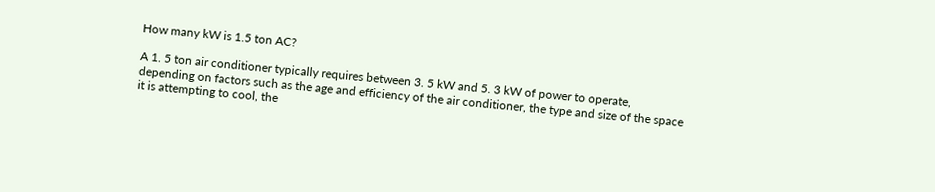How many kW is 1.5 ton AC?

A 1. 5 ton air conditioner typically requires between 3. 5 kW and 5. 3 kW of power to operate, depending on factors such as the age and efficiency of the air conditioner, the type and size of the space it is attempting to cool, the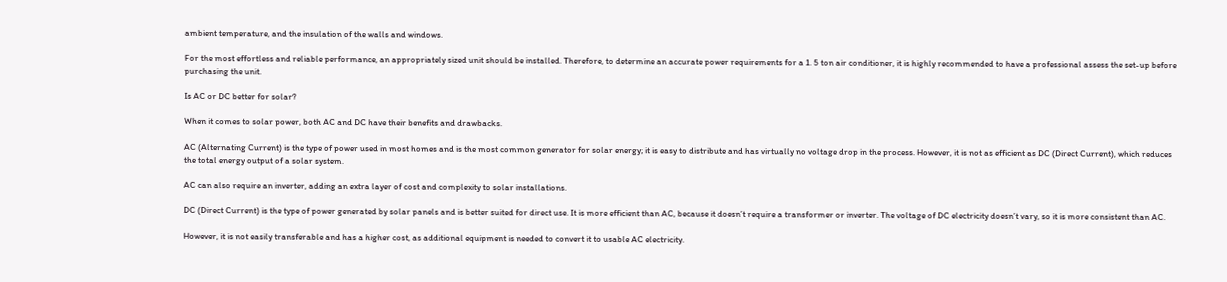ambient temperature, and the insulation of the walls and windows.

For the most effortless and reliable performance, an appropriately sized unit should be installed. Therefore, to determine an accurate power requirements for a 1. 5 ton air conditioner, it is highly recommended to have a professional assess the set-up before purchasing the unit.

Is AC or DC better for solar?

When it comes to solar power, both AC and DC have their benefits and drawbacks.

AC (Alternating Current) is the type of power used in most homes and is the most common generator for solar energy; it is easy to distribute and has virtually no voltage drop in the process. However, it is not as efficient as DC (Direct Current), which reduces the total energy output of a solar system.

AC can also require an inverter, adding an extra layer of cost and complexity to solar installations.

DC (Direct Current) is the type of power generated by solar panels and is better suited for direct use. It is more efficient than AC, because it doesn’t require a transformer or inverter. The voltage of DC electricity doesn’t vary, so it is more consistent than AC.

However, it is not easily transferable and has a higher cost, as additional equipment is needed to convert it to usable AC electricity.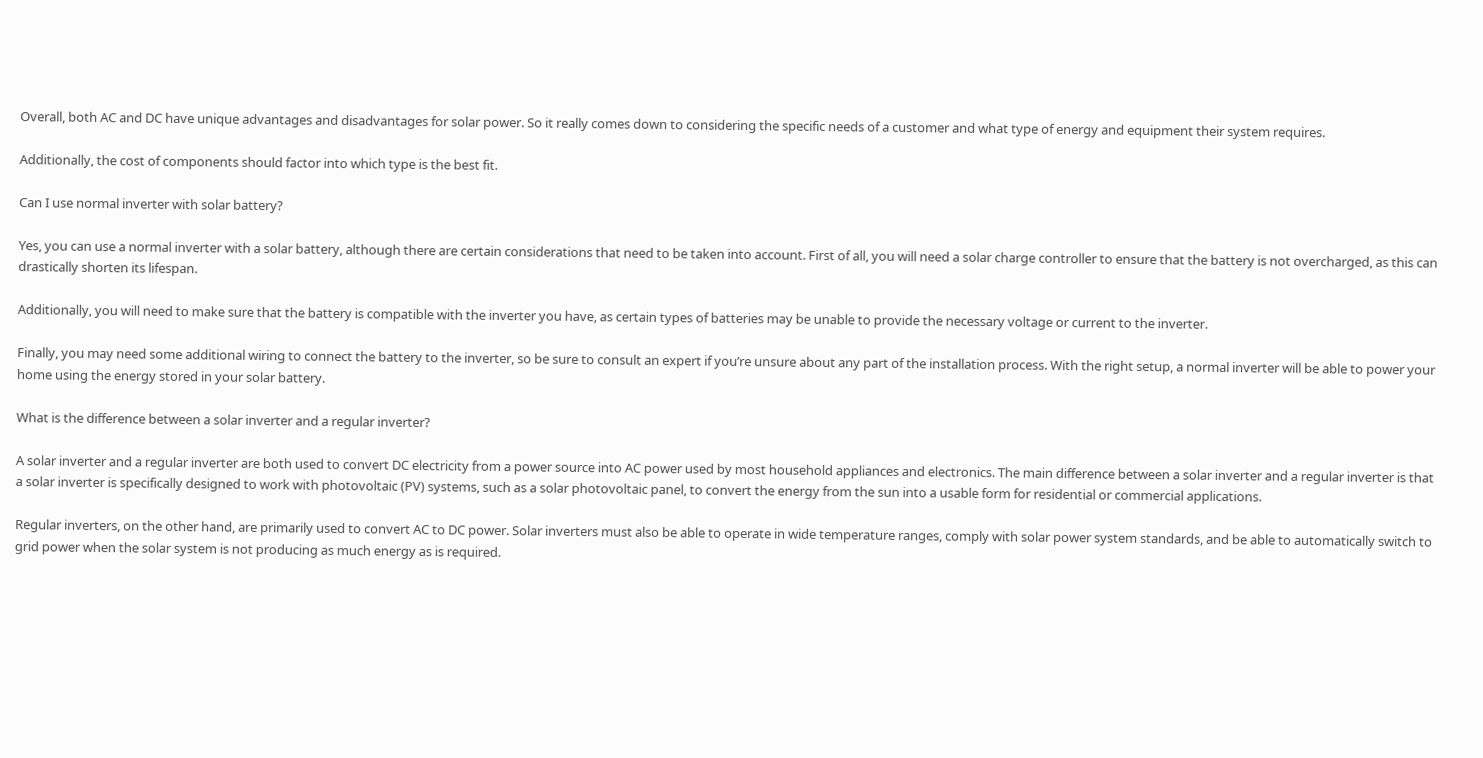Overall, both AC and DC have unique advantages and disadvantages for solar power. So it really comes down to considering the specific needs of a customer and what type of energy and equipment their system requires.

Additionally, the cost of components should factor into which type is the best fit.

Can I use normal inverter with solar battery?

Yes, you can use a normal inverter with a solar battery, although there are certain considerations that need to be taken into account. First of all, you will need a solar charge controller to ensure that the battery is not overcharged, as this can drastically shorten its lifespan.

Additionally, you will need to make sure that the battery is compatible with the inverter you have, as certain types of batteries may be unable to provide the necessary voltage or current to the inverter.

Finally, you may need some additional wiring to connect the battery to the inverter, so be sure to consult an expert if you’re unsure about any part of the installation process. With the right setup, a normal inverter will be able to power your home using the energy stored in your solar battery.

What is the difference between a solar inverter and a regular inverter?

A solar inverter and a regular inverter are both used to convert DC electricity from a power source into AC power used by most household appliances and electronics. The main difference between a solar inverter and a regular inverter is that a solar inverter is specifically designed to work with photovoltaic (PV) systems, such as a solar photovoltaic panel, to convert the energy from the sun into a usable form for residential or commercial applications.

Regular inverters, on the other hand, are primarily used to convert AC to DC power. Solar inverters must also be able to operate in wide temperature ranges, comply with solar power system standards, and be able to automatically switch to grid power when the solar system is not producing as much energy as is required.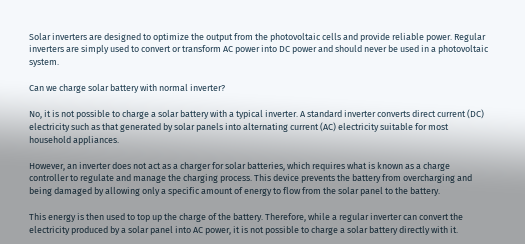Solar inverters are designed to optimize the output from the photovoltaic cells and provide reliable power. Regular inverters are simply used to convert or transform AC power into DC power and should never be used in a photovoltaic system.

Can we charge solar battery with normal inverter?

No, it is not possible to charge a solar battery with a typical inverter. A standard inverter converts direct current (DC) electricity such as that generated by solar panels into alternating current (AC) electricity suitable for most household appliances.

However, an inverter does not act as a charger for solar batteries, which requires what is known as a charge controller to regulate and manage the charging process. This device prevents the battery from overcharging and being damaged by allowing only a specific amount of energy to flow from the solar panel to the battery.

This energy is then used to top up the charge of the battery. Therefore, while a regular inverter can convert the electricity produced by a solar panel into AC power, it is not possible to charge a solar battery directly with it.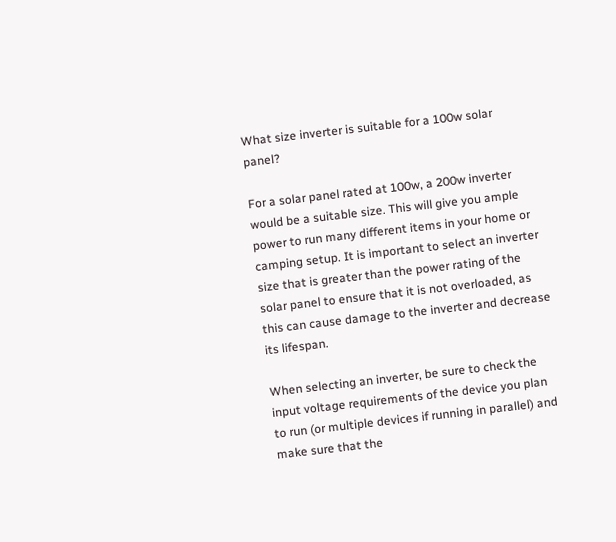What size inverter is suitable for a 100w solar panel?

For a solar panel rated at 100w, a 200w inverter would be a suitable size. This will give you ample power to run many different items in your home or camping setup. It is important to select an inverter size that is greater than the power rating of the solar panel to ensure that it is not overloaded, as this can cause damage to the inverter and decrease its lifespan.

When selecting an inverter, be sure to check the input voltage requirements of the device you plan to run (or multiple devices if running in parallel) and make sure that the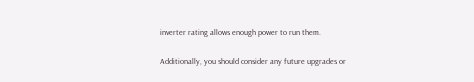inverter rating allows enough power to run them.

Additionally, you should consider any future upgrades or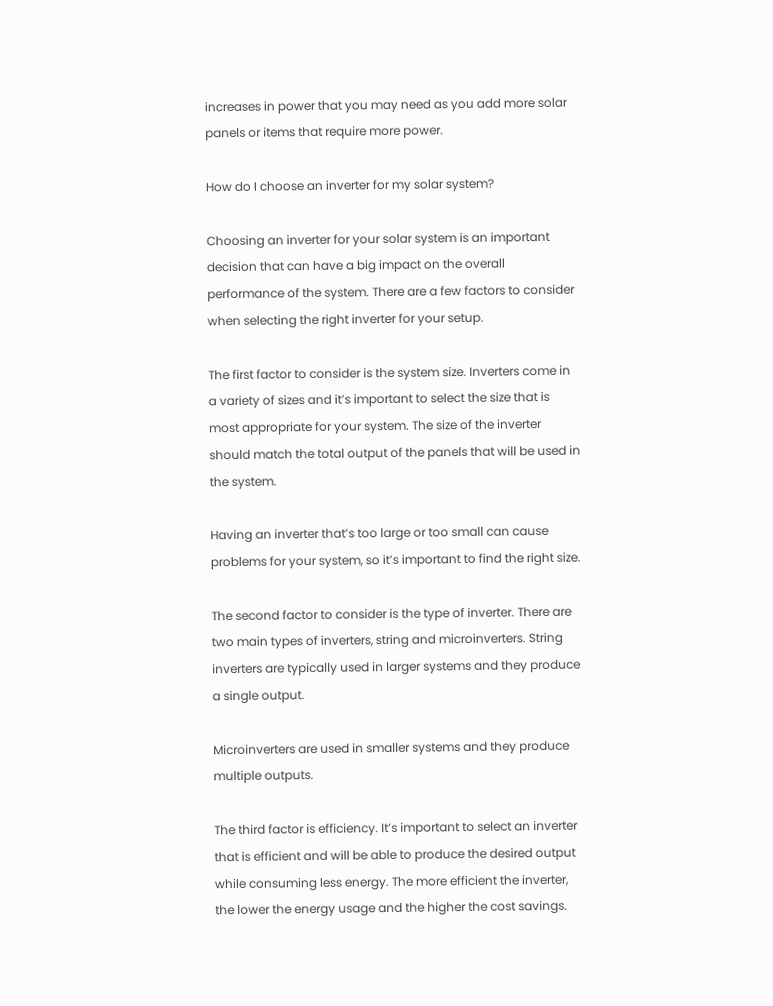increases in power that you may need as you add more solar panels or items that require more power.

How do I choose an inverter for my solar system?

Choosing an inverter for your solar system is an important decision that can have a big impact on the overall performance of the system. There are a few factors to consider when selecting the right inverter for your setup.

The first factor to consider is the system size. Inverters come in a variety of sizes and it’s important to select the size that is most appropriate for your system. The size of the inverter should match the total output of the panels that will be used in the system.

Having an inverter that’s too large or too small can cause problems for your system, so it’s important to find the right size.

The second factor to consider is the type of inverter. There are two main types of inverters, string and microinverters. String inverters are typically used in larger systems and they produce a single output.

Microinverters are used in smaller systems and they produce multiple outputs.

The third factor is efficiency. It’s important to select an inverter that is efficient and will be able to produce the desired output while consuming less energy. The more efficient the inverter, the lower the energy usage and the higher the cost savings.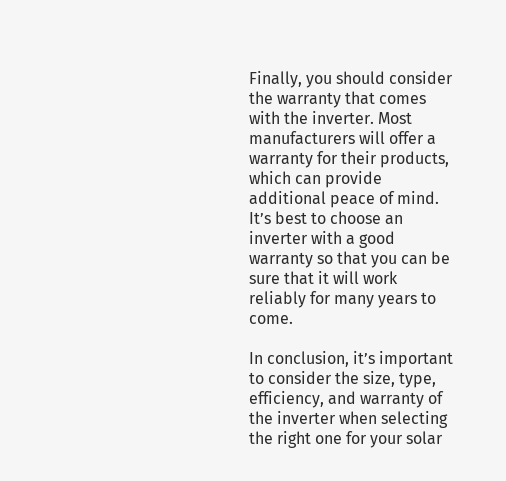Finally, you should consider the warranty that comes with the inverter. Most manufacturers will offer a warranty for their products, which can provide additional peace of mind. It’s best to choose an inverter with a good warranty so that you can be sure that it will work reliably for many years to come.

In conclusion, it’s important to consider the size, type, efficiency, and warranty of the inverter when selecting the right one for your solar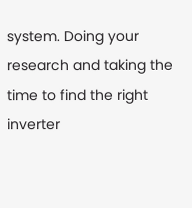system. Doing your research and taking the time to find the right inverter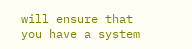will ensure that you have a system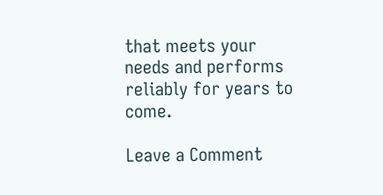that meets your needs and performs reliably for years to come.

Leave a Comment